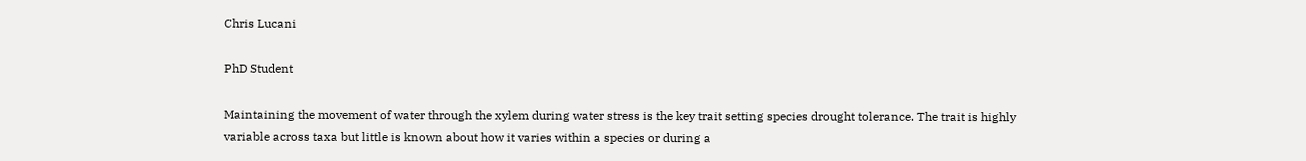Chris Lucani

PhD Student

Maintaining the movement of water through the xylem during water stress is the key trait setting species drought tolerance. The trait is highly variable across taxa but little is known about how it varies within a species or during a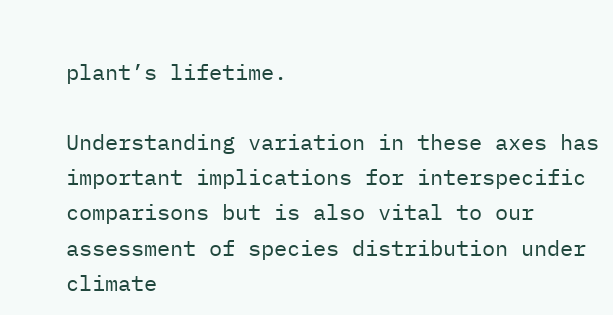plant’s lifetime.

Understanding variation in these axes has important implications for interspecific comparisons but is also vital to our assessment of species distribution under climate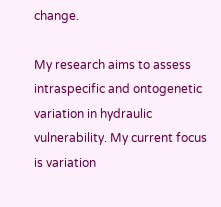change.

My research aims to assess intraspecific and ontogenetic variation in hydraulic vulnerability. My current focus is variation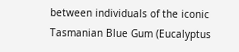between individuals of the iconic Tasmanian Blue Gum (Eucalyptus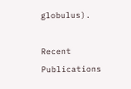globulus).

Recent Publications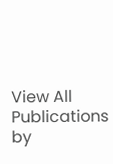View All Publications by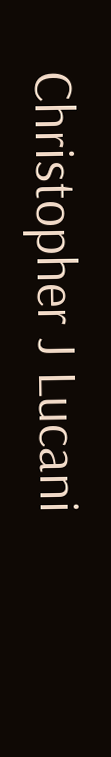Christopher J Lucani